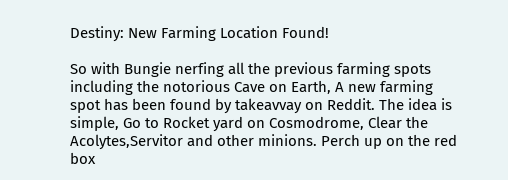Destiny: New Farming Location Found!

So with Bungie nerfing all the previous farming spots including the notorious Cave on Earth, A new farming spot has been found by takeavvay on Reddit. The idea is simple, Go to Rocket yard on Cosmodrome, Clear the Acolytes,Servitor and other minions. Perch up on the red box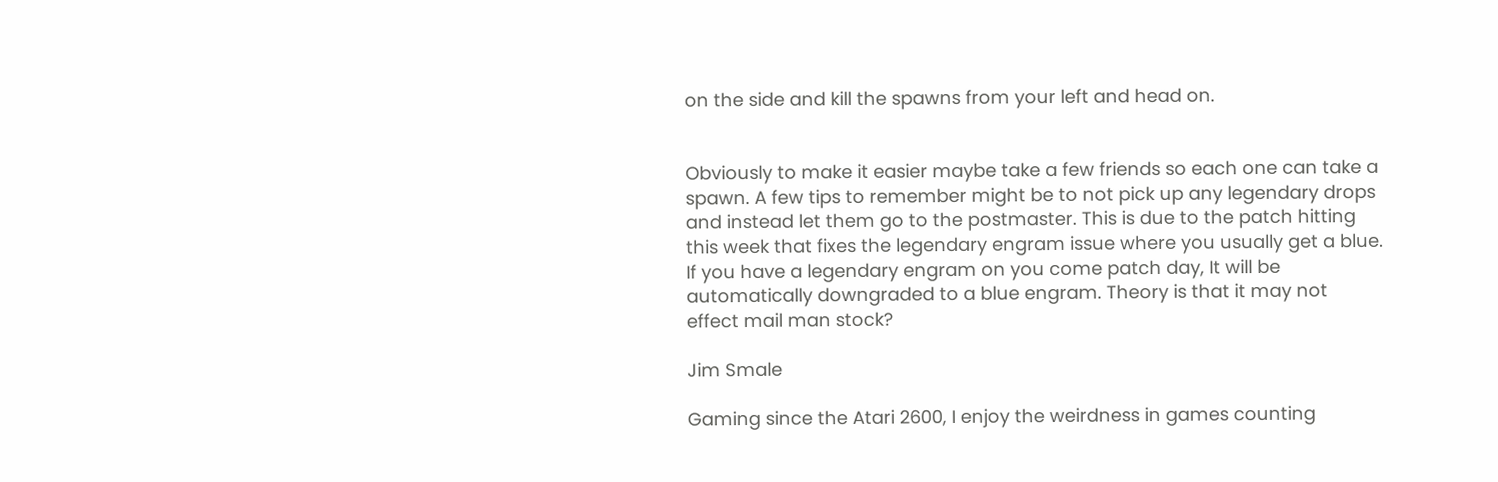on the side and kill the spawns from your left and head on.


Obviously to make it easier maybe take a few friends so each one can take a spawn. A few tips to remember might be to not pick up any legendary drops and instead let them go to the postmaster. This is due to the patch hitting this week that fixes the legendary engram issue where you usually get a blue. If you have a legendary engram on you come patch day, It will be automatically downgraded to a blue engram. Theory is that it may not effect mail man stock?

Jim Smale

Gaming since the Atari 2600, I enjoy the weirdness in games counting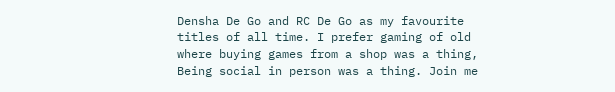Densha De Go and RC De Go as my favourite titles of all time. I prefer gaming of old where buying games from a shop was a thing, Being social in person was a thing. Join me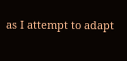as I attempt to adapt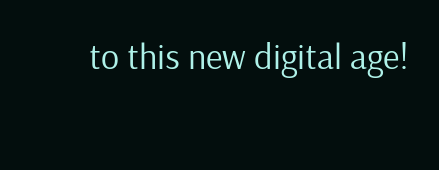to this new digital age!